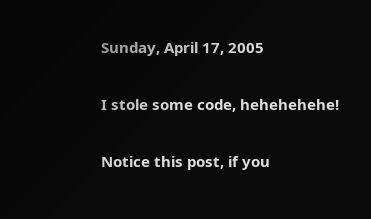Sunday, April 17, 2005

I stole some code, hehehehehe!

Notice this post, if you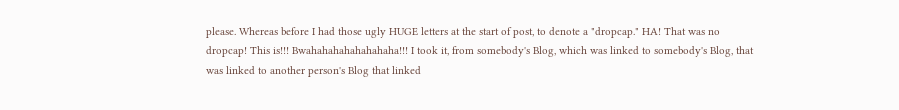please. Whereas before I had those ugly HUGE letters at the start of post, to denote a "dropcap." HA! That was no dropcap! This is!!! Bwahahahahahahahaha!!! I took it, from somebody's Blog, which was linked to somebody's Blog, that was linked to another person's Blog that linked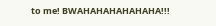to me! BWAHAHAHAHAHAHA!!!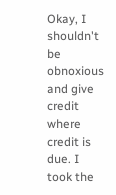Okay, I shouldn't be obnoxious and give credit where credit is due. I took the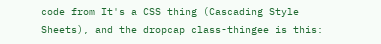code from It's a CSS thing (Cascading Style Sheets), and the dropcap class-thingee is this: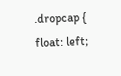.dropcap {
float: left;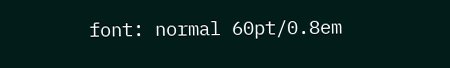font: normal 60pt/0.8em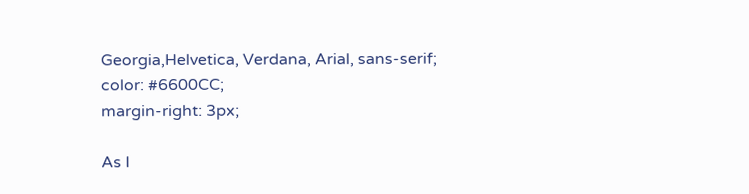Georgia,Helvetica, Verdana, Arial, sans-serif;
color: #6600CC;
margin-right: 3px;

As I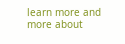learn more and more about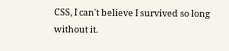CSS, I can't believe I survived so long without it.